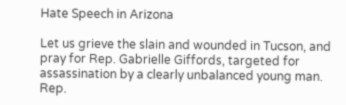Hate Speech in Arizona

Let us grieve the slain and wounded in Tucson, and pray for Rep. Gabrielle Giffords, targeted for assassination by a clearly unbalanced young man. Rep.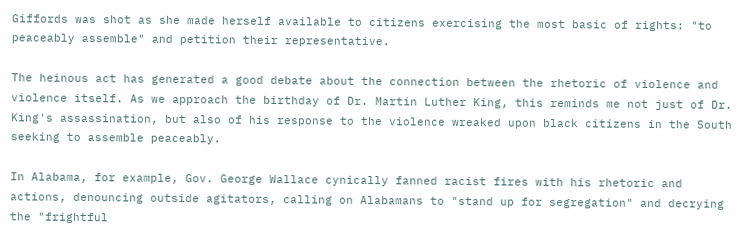Giffords was shot as she made herself available to citizens exercising the most basic of rights: "to peaceably assemble" and petition their representative.

The heinous act has generated a good debate about the connection between the rhetoric of violence and violence itself. As we approach the birthday of Dr. Martin Luther King, this reminds me not just of Dr. King's assassination, but also of his response to the violence wreaked upon black citizens in the South seeking to assemble peaceably.

In Alabama, for example, Gov. George Wallace cynically fanned racist fires with his rhetoric and actions, denouncing outside agitators, calling on Alabamans to "stand up for segregation" and decrying the "frightful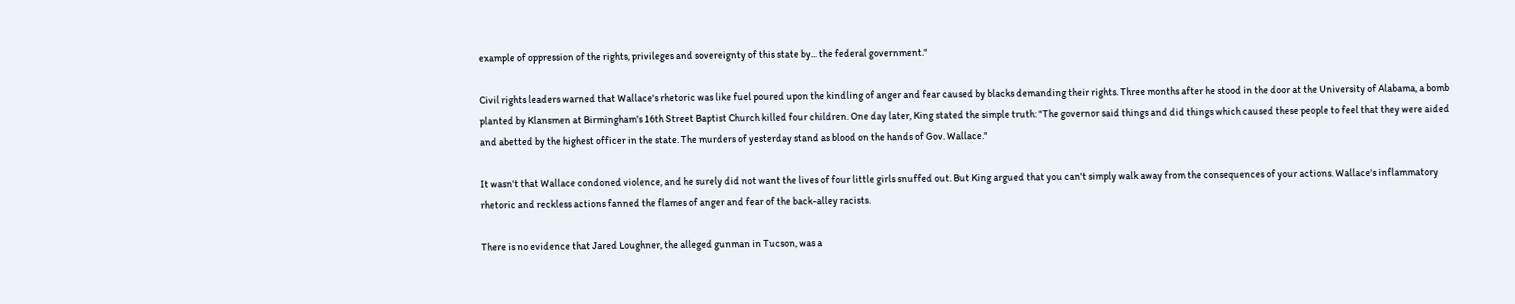example of oppression of the rights, privileges and sovereignty of this state by... the federal government."

Civil rights leaders warned that Wallace's rhetoric was like fuel poured upon the kindling of anger and fear caused by blacks demanding their rights. Three months after he stood in the door at the University of Alabama, a bomb planted by Klansmen at Birmingham's 16th Street Baptist Church killed four children. One day later, King stated the simple truth: "The governor said things and did things which caused these people to feel that they were aided and abetted by the highest officer in the state. The murders of yesterday stand as blood on the hands of Gov. Wallace."

It wasn't that Wallace condoned violence, and he surely did not want the lives of four little girls snuffed out. But King argued that you can't simply walk away from the consequences of your actions. Wallace's inflammatory rhetoric and reckless actions fanned the flames of anger and fear of the back-alley racists.

There is no evidence that Jared Loughner, the alleged gunman in Tucson, was a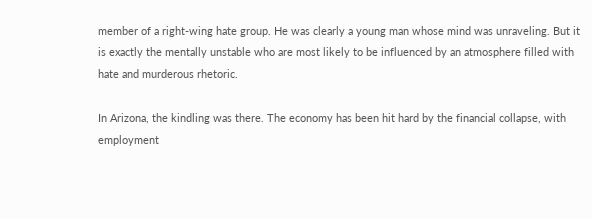member of a right-wing hate group. He was clearly a young man whose mind was unraveling. But it is exactly the mentally unstable who are most likely to be influenced by an atmosphere filled with hate and murderous rhetoric.

In Arizona, the kindling was there. The economy has been hit hard by the financial collapse, with employment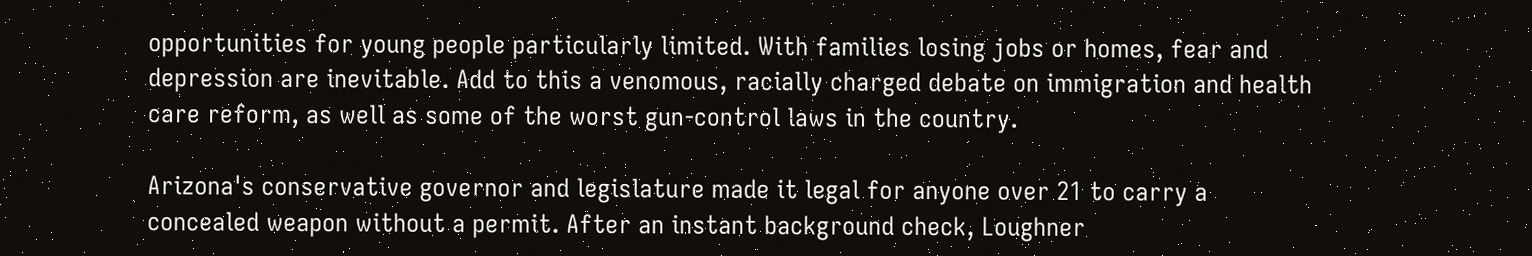opportunities for young people particularly limited. With families losing jobs or homes, fear and depression are inevitable. Add to this a venomous, racially charged debate on immigration and health care reform, as well as some of the worst gun-control laws in the country.

Arizona's conservative governor and legislature made it legal for anyone over 21 to carry a concealed weapon without a permit. After an instant background check, Loughner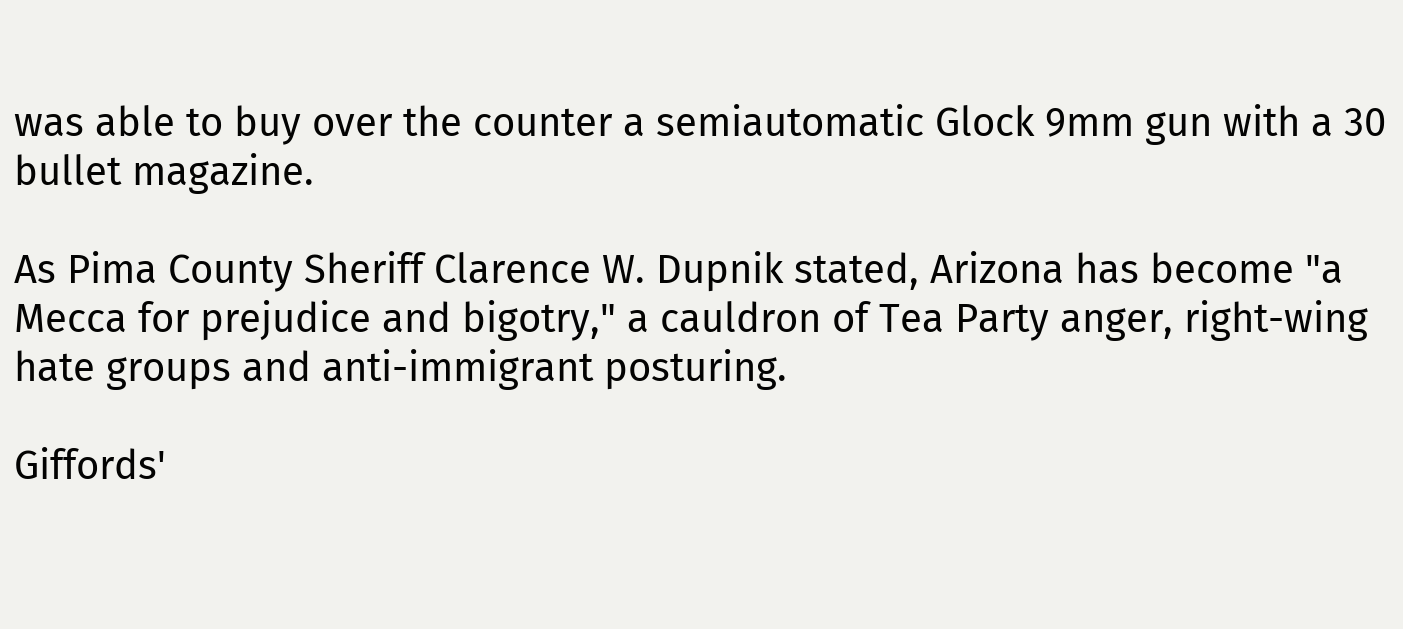was able to buy over the counter a semiautomatic Glock 9mm gun with a 30 bullet magazine.

As Pima County Sheriff Clarence W. Dupnik stated, Arizona has become "a Mecca for prejudice and bigotry," a cauldron of Tea Party anger, right-wing hate groups and anti-immigrant posturing.

Giffords'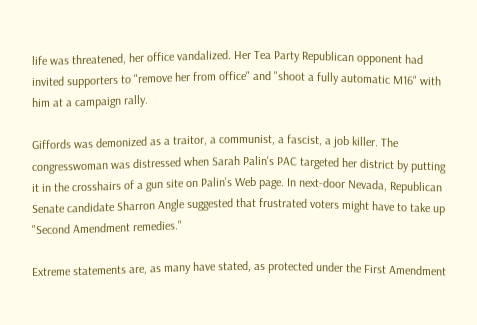life was threatened, her office vandalized. Her Tea Party Republican opponent had invited supporters to "remove her from office" and "shoot a fully automatic M16" with him at a campaign rally.

Giffords was demonized as a traitor, a communist, a fascist, a job killer. The congresswoman was distressed when Sarah Palin's PAC targeted her district by putting it in the crosshairs of a gun site on Palin's Web page. In next-door Nevada, Republican Senate candidate Sharron Angle suggested that frustrated voters might have to take up "Second Amendment remedies."

Extreme statements are, as many have stated, as protected under the First Amendment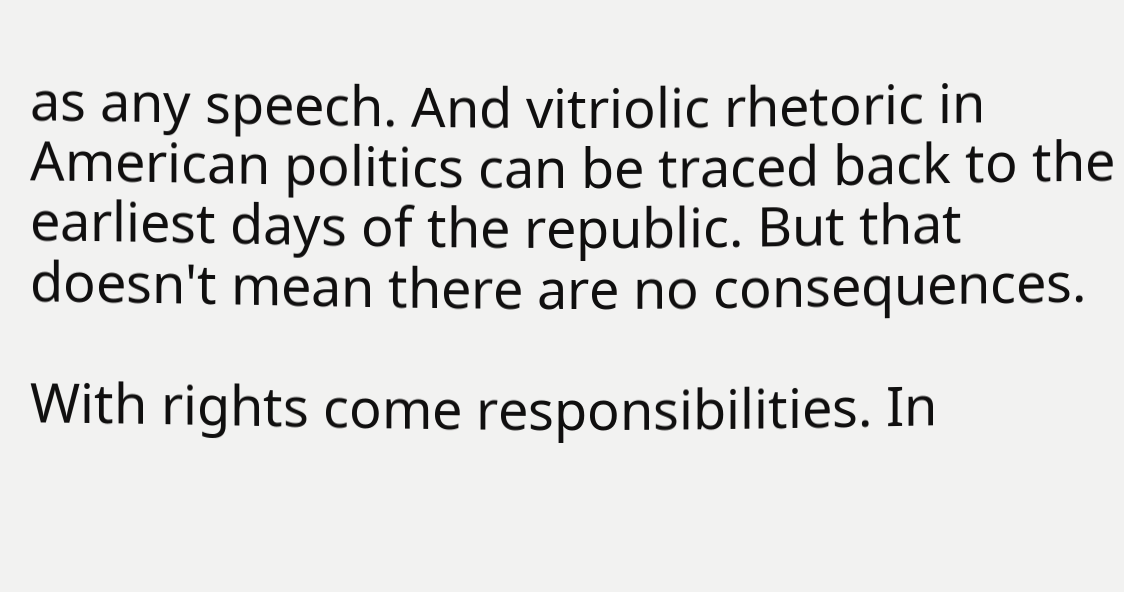as any speech. And vitriolic rhetoric in American politics can be traced back to the earliest days of the republic. But that doesn't mean there are no consequences.

With rights come responsibilities. In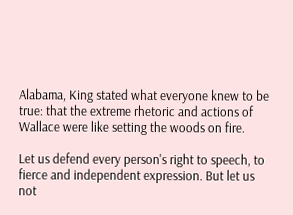Alabama, King stated what everyone knew to be true: that the extreme rhetoric and actions of Wallace were like setting the woods on fire.

Let us defend every person's right to speech, to fierce and independent expression. But let us not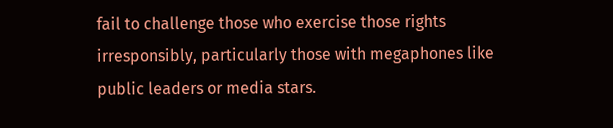fail to challenge those who exercise those rights irresponsibly, particularly those with megaphones like public leaders or media stars.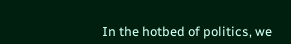In the hotbed of politics, we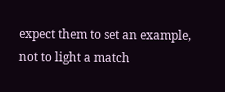expect them to set an example, not to light a match